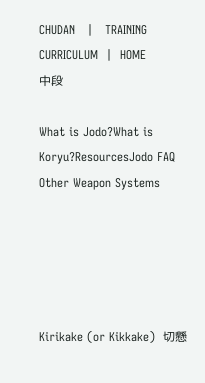CHUDAN   |   TRAINING CURRICULUM  |  HOME                           中段

What is Jodo?What is Koryu?ResourcesJodo FAQ           Other Weapon Systems





Kirikake (or Kikkake)  切懸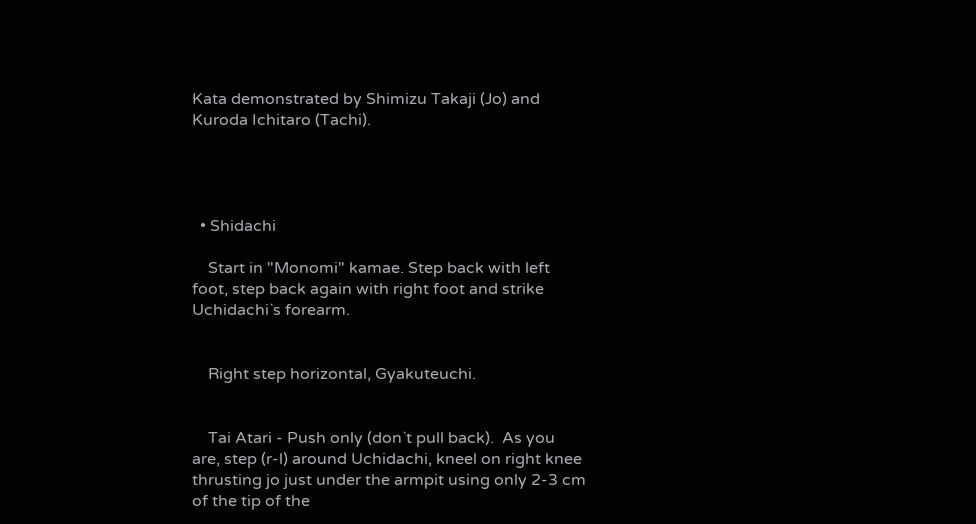Kata demonstrated by Shimizu Takaji (Jo) and Kuroda Ichitaro (Tachi).




  • Shidachi

    Start in "Monomi" kamae. Step back with left foot, step back again with right foot and strike Uchidachi`s forearm.


    Right step horizontal, Gyakuteuchi.


    Tai Atari - Push only (don`t pull back).  As you are, step (r-l) around Uchidachi, kneel on right knee thrusting jo just under the armpit using only 2-3 cm of the tip of the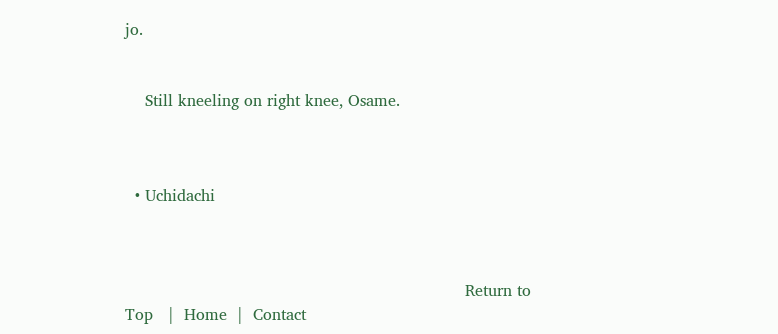jo.


    Still kneeling on right knee, Osame.



  • Uchidachi



                                                                    Return to Top   |  Home  |  Contact